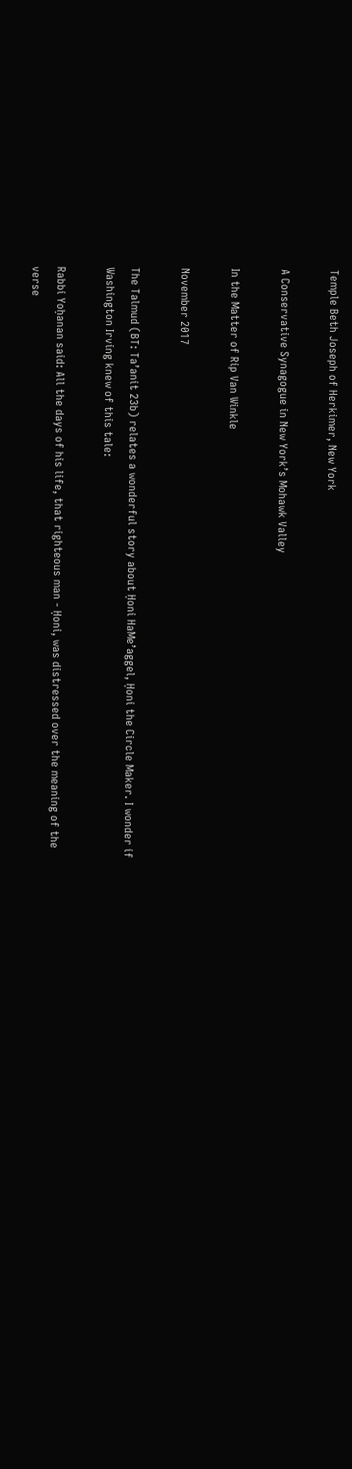Temple Beth Joseph of Herkimer, New York

A Conservative Synagogue in New York’s Mohawk Valley

In the Matter of Rip Van Winkle

November 2017

The Talmud (BT: Ta’anit 23b) relates a wonderful story about Ḥoni HaMe’aggel, Ḥoni the Circle Maker. I wonder if Washington Irving knew of this tale:

Rabbi Yoḥanan said: All the days of his life, that righteous man - Ḥoni, was distressed over the meaning of the verse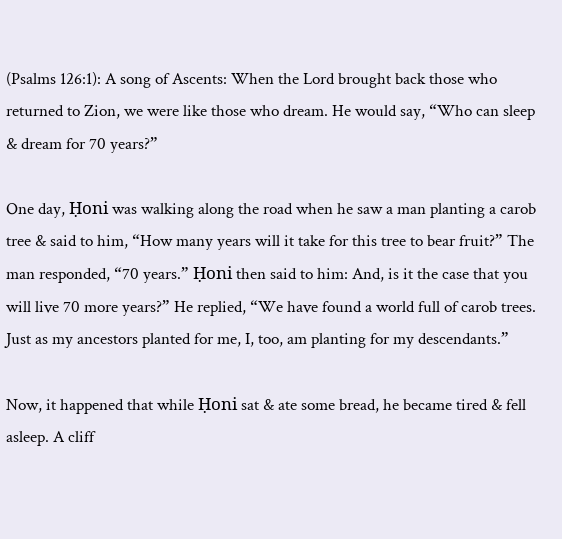(Psalms 126:1): A song of Ascents: When the Lord brought back those who returned to Zion, we were like those who dream. He would say, “Who can sleep & dream for 70 years?”

One day, Ḥoni was walking along the road when he saw a man planting a carob tree & said to him, “How many years will it take for this tree to bear fruit?” The man responded, “70 years.” Ḥoni then said to him: And, is it the case that you will live 70 more years?” He replied, “We have found a world full of carob trees. Just as my ancestors planted for me, I, too, am planting for my descendants.”

Now, it happened that while Ḥoni sat & ate some bread, he became tired & fell asleep. A cliff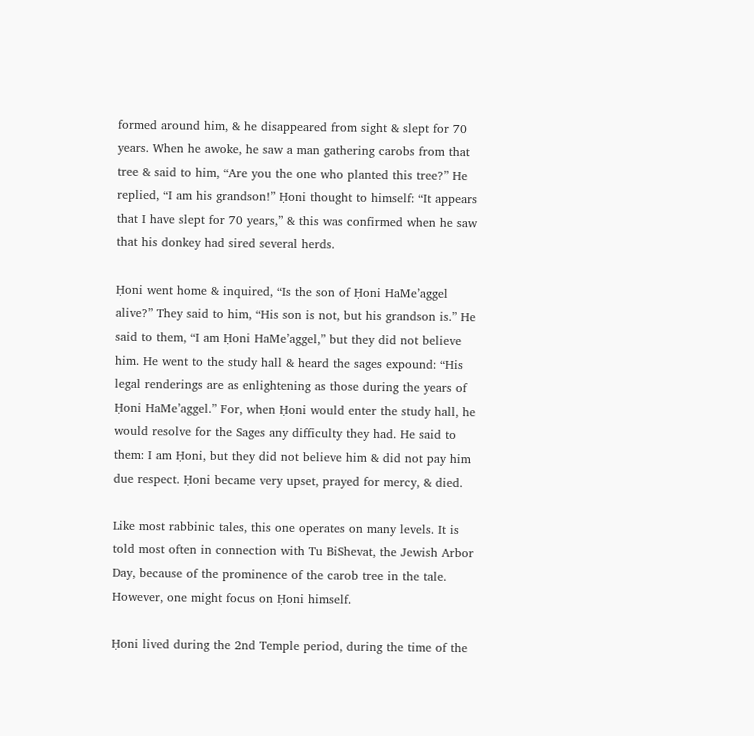formed around him, & he disappeared from sight & slept for 70 years. When he awoke, he saw a man gathering carobs from that tree & said to him, “Are you the one who planted this tree?” He replied, “I am his grandson!” Ḥoni thought to himself: “It appears that I have slept for 70 years,” & this was confirmed when he saw that his donkey had sired several herds.

Ḥoni went home & inquired, “Is the son of Ḥoni HaMe’aggel alive?” They said to him, “His son is not, but his grandson is.” He said to them, “I am Ḥoni HaMe’aggel,” but they did not believe him. He went to the study hall & heard the sages expound: “His legal renderings are as enlightening as those during the years of Ḥoni HaMe’aggel.” For, when Ḥoni would enter the study hall, he would resolve for the Sages any difficulty they had. He said to them: I am Ḥoni, but they did not believe him & did not pay him due respect. Ḥoni became very upset, prayed for mercy, & died.

Like most rabbinic tales, this one operates on many levels. It is told most often in connection with Tu BiShevat, the Jewish Arbor Day, because of the prominence of the carob tree in the tale. However, one might focus on Ḥoni himself.

Ḥoni lived during the 2nd Temple period, during the time of the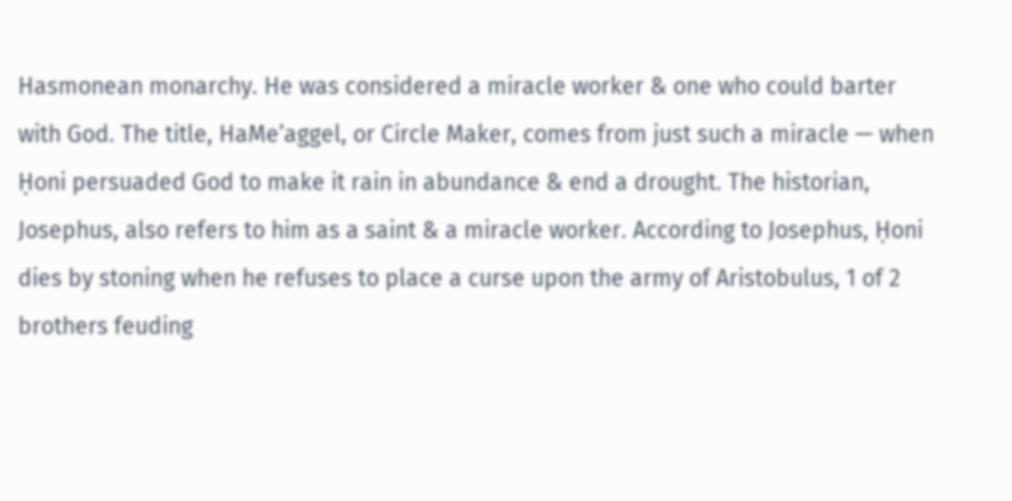Hasmonean monarchy. He was considered a miracle worker & one who could barter with God. The title, HaMe’aggel, or Circle Maker, comes from just such a miracle — when Ḥoni persuaded God to make it rain in abundance & end a drought. The historian, Josephus, also refers to him as a saint & a miracle worker. According to Josephus, Ḥoni dies by stoning when he refuses to place a curse upon the army of Aristobulus, 1 of 2 brothers feuding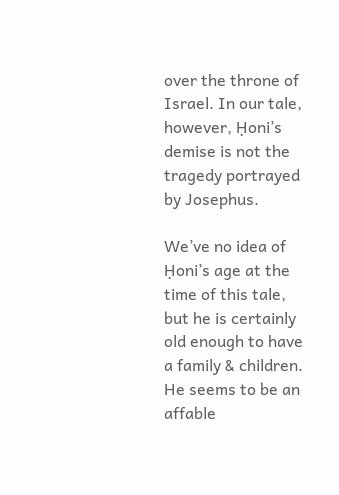over the throne of Israel. In our tale, however, Ḥoni’s demise is not the tragedy portrayed by Josephus.

We’ve no idea of Ḥoni’s age at the time of this tale, but he is certainly old enough to have a family & children. He seems to be an affable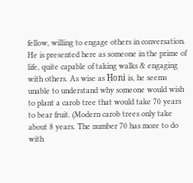fellow, willing to engage others in conversation. He is presented here as someone in the prime of life, quite capable of taking walks & engaging with others. As wise as Ḥoni is, he seems unable to understand why someone would wish to plant a carob tree that would take 70 years to bear fruit. (Modern carob trees only take about 8 years. The number 70 has more to do with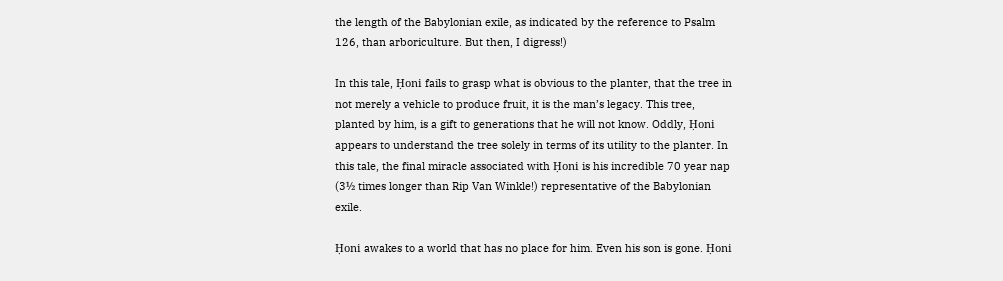the length of the Babylonian exile, as indicated by the reference to Psalm 126, than arboriculture. But then, I digress!)

In this tale, Ḥoni fails to grasp what is obvious to the planter, that the tree in not merely a vehicle to produce fruit, it is the man’s legacy. This tree, planted by him, is a gift to generations that he will not know. Oddly, Ḥoni appears to understand the tree solely in terms of its utility to the planter. In this tale, the final miracle associated with Ḥoni is his incredible 70 year nap (3½ times longer than Rip Van Winkle!) representative of the Babylonian exile.

Ḥoni awakes to a world that has no place for him. Even his son is gone. Ḥoni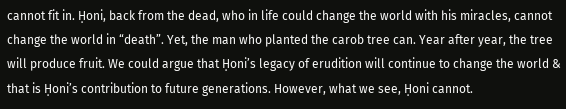cannot fit in. Ḥoni, back from the dead, who in life could change the world with his miracles, cannot change the world in “death”. Yet, the man who planted the carob tree can. Year after year, the tree will produce fruit. We could argue that Ḥoni’s legacy of erudition will continue to change the world & that is Ḥoni’s contribution to future generations. However, what we see, Ḥoni cannot.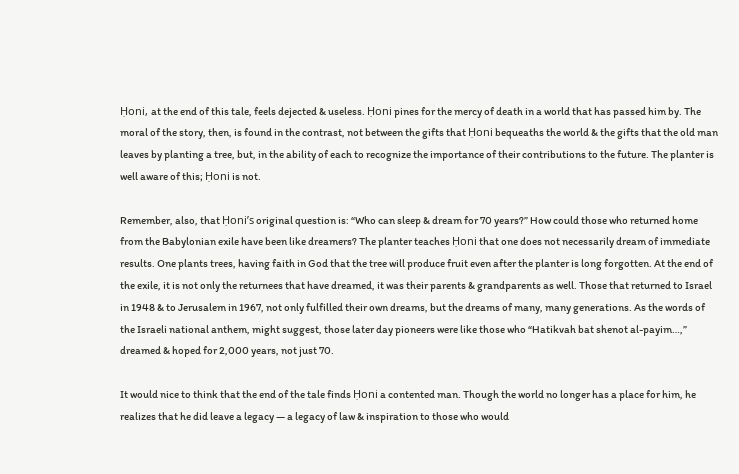Ḥoni, at the end of this tale, feels dejected & useless. Ḥoni pines for the mercy of death in a world that has passed him by. The moral of the story, then, is found in the contrast, not between the gifts that Ḥoni bequeaths the world & the gifts that the old man leaves by planting a tree, but, in the ability of each to recognize the importance of their contributions to the future. The planter is well aware of this; Ḥoni is not.

Remember, also, that Ḥoni’s original question is: “Who can sleep & dream for 70 years?” How could those who returned home from the Babylonian exile have been like dreamers? The planter teaches Ḥoni that one does not necessarily dream of immediate results. One plants trees, having faith in God that the tree will produce fruit even after the planter is long forgotten. At the end of the exile, it is not only the returnees that have dreamed, it was their parents & grandparents as well. Those that returned to Israel in 1948 & to Jerusalem in 1967, not only fulfilled their own dreams, but the dreams of many, many generations. As the words of the Israeli national anthem, might suggest, those later day pioneers were like those who “Hatikvah bat shenot al-payim…,” dreamed & hoped for 2,000 years, not just 70.

It would nice to think that the end of the tale finds Ḥoni a contented man. Though the world no longer has a place for him, he realizes that he did leave a legacy — a legacy of law & inspiration to those who would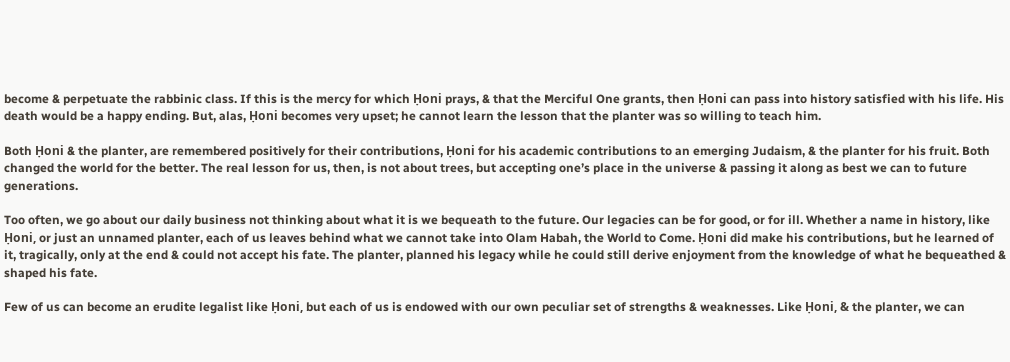become & perpetuate the rabbinic class. If this is the mercy for which Ḥoni prays, & that the Merciful One grants, then Ḥoni can pass into history satisfied with his life. His death would be a happy ending. But, alas, Ḥoni becomes very upset; he cannot learn the lesson that the planter was so willing to teach him.

Both Ḥoni & the planter, are remembered positively for their contributions, Ḥoni for his academic contributions to an emerging Judaism, & the planter for his fruit. Both changed the world for the better. The real lesson for us, then, is not about trees, but accepting one’s place in the universe & passing it along as best we can to future generations.

Too often, we go about our daily business not thinking about what it is we bequeath to the future. Our legacies can be for good, or for ill. Whether a name in history, like Ḥoni, or just an unnamed planter, each of us leaves behind what we cannot take into Olam Habah, the World to Come. Ḥoni did make his contributions, but he learned of it, tragically, only at the end & could not accept his fate. The planter, planned his legacy while he could still derive enjoyment from the knowledge of what he bequeathed & shaped his fate.

Few of us can become an erudite legalist like Ḥoni, but each of us is endowed with our own peculiar set of strengths & weaknesses. Like Ḥoni, & the planter, we can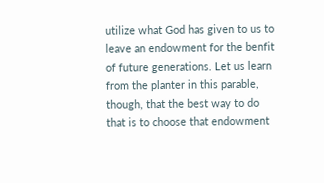utilize what God has given to us to leave an endowment for the benfit of future generations. Let us learn from the planter in this parable, though, that the best way to do that is to choose that endowment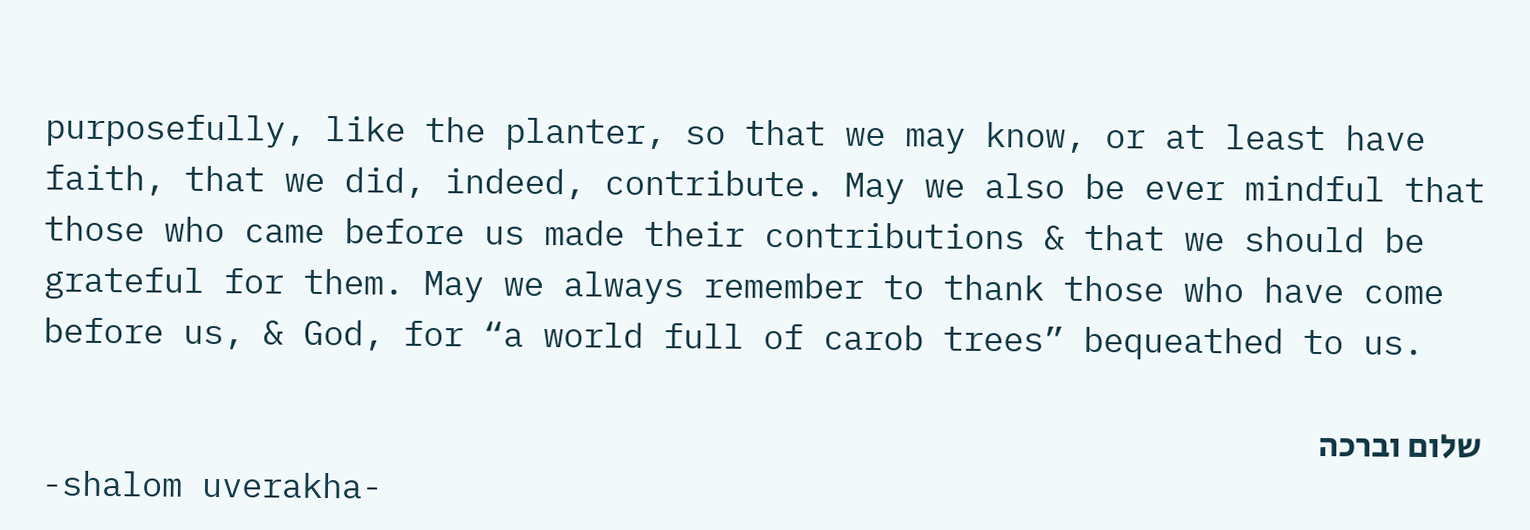purposefully, like the planter, so that we may know, or at least have faith, that we did, indeed, contribute. May we also be ever mindful that those who came before us made their contributions & that we should be grateful for them. May we always remember to thank those who have come before us, & God, for “a world full of carob trees” bequeathed to us.

שלום וברכה
-shalom uverakha-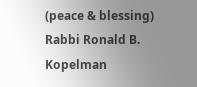(peace & blessing)
Rabbi Ronald B. Kopelman